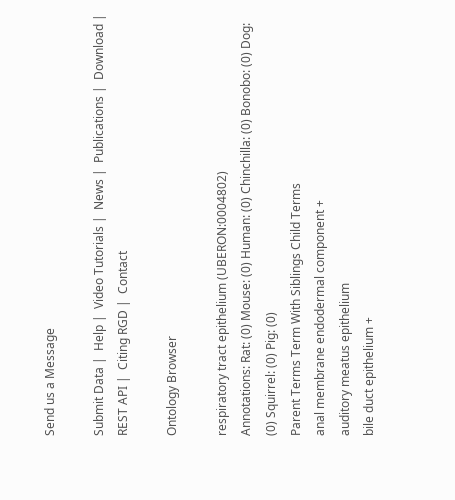Send us a Message

Submit Data |  Help |  Video Tutorials |  News |  Publications |  Download |  REST API |  Citing RGD |  Contact

Ontology Browser

respiratory tract epithelium (UBERON:0004802)
Annotations: Rat: (0) Mouse: (0) Human: (0) Chinchilla: (0) Bonobo: (0) Dog: (0) Squirrel: (0) Pig: (0)
Parent Terms Term With Siblings Child Terms
anal membrane endodermal component +
auditory meatus epithelium
bile duct epithelium +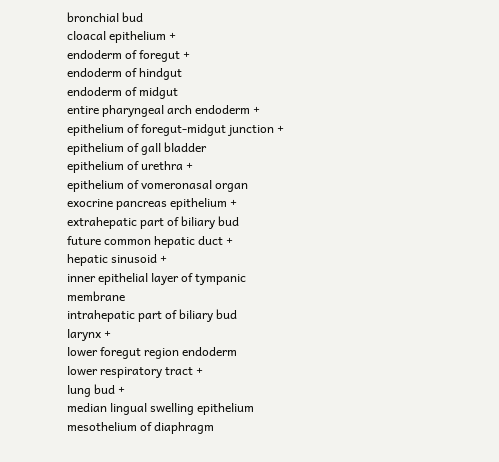bronchial bud
cloacal epithelium +
endoderm of foregut +
endoderm of hindgut
endoderm of midgut
entire pharyngeal arch endoderm +
epithelium of foregut-midgut junction +
epithelium of gall bladder
epithelium of urethra +
epithelium of vomeronasal organ
exocrine pancreas epithelium +
extrahepatic part of biliary bud
future common hepatic duct +
hepatic sinusoid +
inner epithelial layer of tympanic membrane
intrahepatic part of biliary bud
larynx +
lower foregut region endoderm
lower respiratory tract +
lung bud +
median lingual swelling epithelium
mesothelium of diaphragm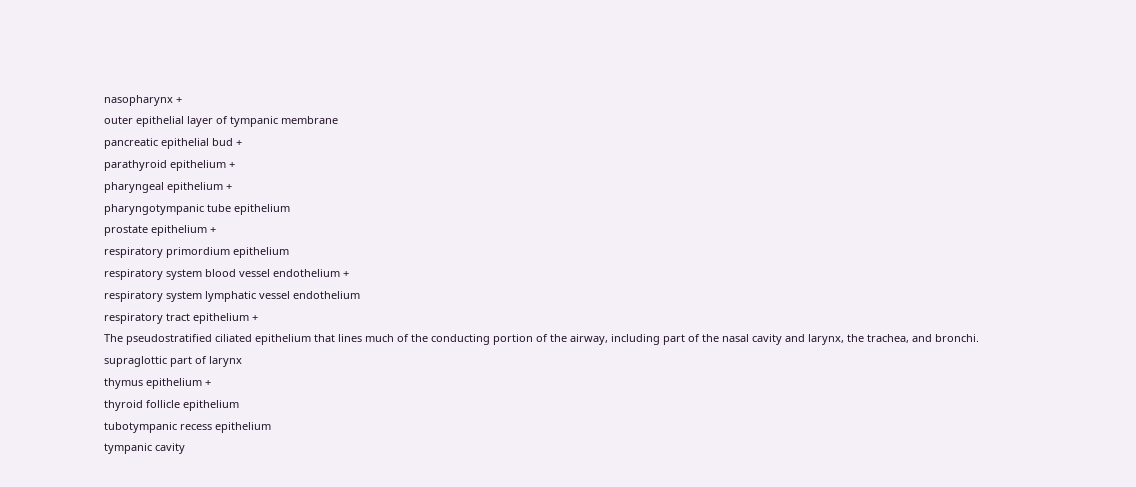nasopharynx +
outer epithelial layer of tympanic membrane
pancreatic epithelial bud +
parathyroid epithelium +
pharyngeal epithelium +
pharyngotympanic tube epithelium
prostate epithelium +
respiratory primordium epithelium
respiratory system blood vessel endothelium +
respiratory system lymphatic vessel endothelium
respiratory tract epithelium +
The pseudostratified ciliated epithelium that lines much of the conducting portion of the airway, including part of the nasal cavity and larynx, the trachea, and bronchi.
supraglottic part of larynx
thymus epithelium +
thyroid follicle epithelium
tubotympanic recess epithelium
tympanic cavity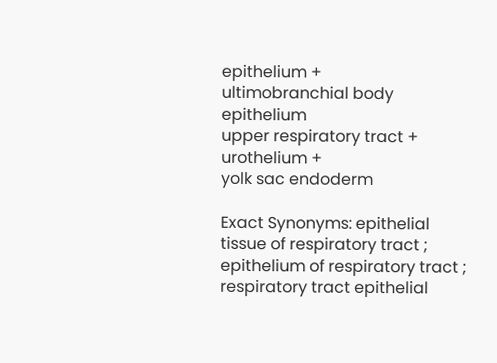epithelium +
ultimobranchial body epithelium
upper respiratory tract +
urothelium +
yolk sac endoderm

Exact Synonyms: epithelial tissue of respiratory tract ;   epithelium of respiratory tract ;   respiratory tract epithelial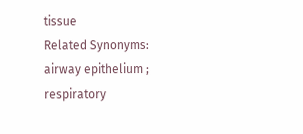tissue
Related Synonyms: airway epithelium ;   respiratory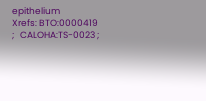epithelium
Xrefs: BTO:0000419 ;   CALOHA:TS-0023 ;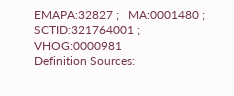EMAPA:32827 ;   MA:0001480 ;   SCTID:321764001 ;   VHOG:0000981
Definition Sources: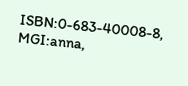ISBN:0-683-40008-8, MGI:anna,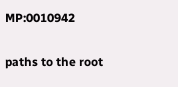MP:0010942

paths to the root